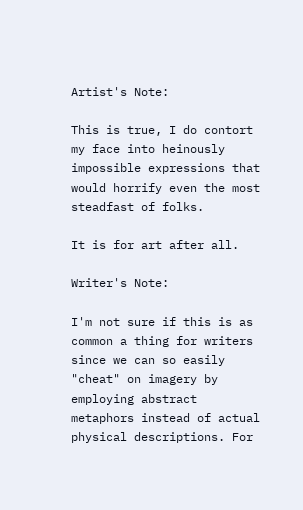Artist's Note:

This is true, I do contort my face into heinously impossible expressions that would horrify even the most steadfast of folks.

It is for art after all.

Writer's Note:

I'm not sure if this is as common a thing for writers since we can so easily "cheat" on imagery by employing abstract metaphors instead of actual physical descriptions. For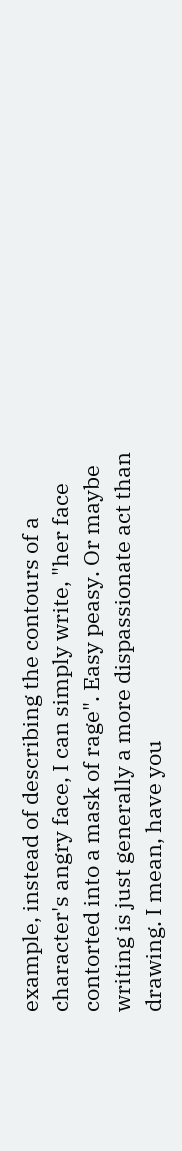example, instead of describing the contours of a character's angry face, I can simply write, "her face contorted into a mask of rage". Easy peasy. Or maybe writing is just generally a more dispassionate act than drawing. I mean, have you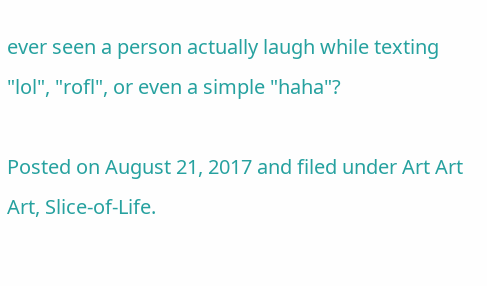ever seen a person actually laugh while texting "lol", "rofl", or even a simple "haha"?

Posted on August 21, 2017 and filed under Art Art Art, Slice-of-Life.